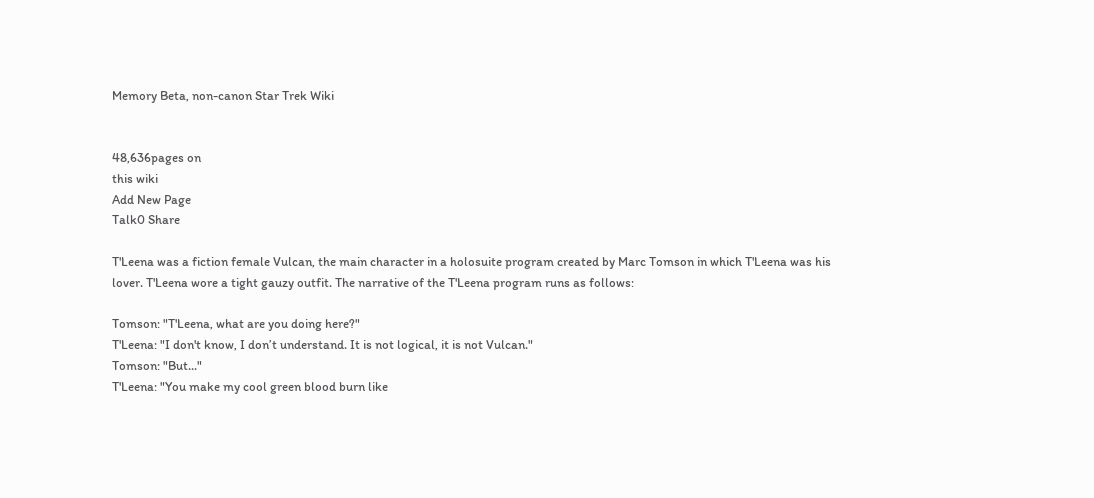Memory Beta, non-canon Star Trek Wiki


48,636pages on
this wiki
Add New Page
Talk0 Share

T'Leena was a fiction female Vulcan, the main character in a holosuite program created by Marc Tomson in which T'Leena was his lover. T'Leena wore a tight gauzy outfit. The narrative of the T'Leena program runs as follows:

Tomson: "T'Leena, what are you doing here?"
T'Leena: "I don't know, I don’t understand. It is not logical, it is not Vulcan."
Tomson: "But..."
T'Leena: "You make my cool green blood burn like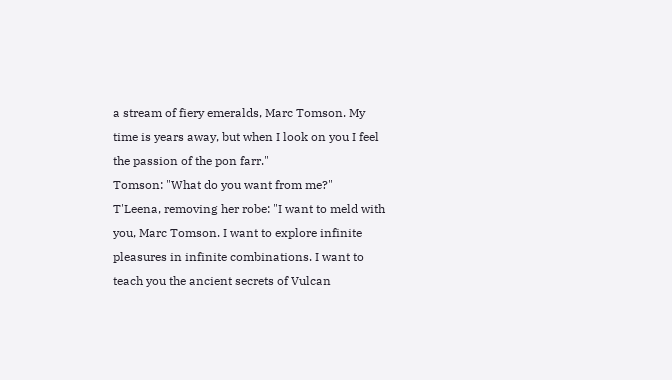a stream of fiery emeralds, Marc Tomson. My time is years away, but when I look on you I feel the passion of the pon farr."
Tomson: "What do you want from me?"
T'Leena, removing her robe: "I want to meld with you, Marc Tomson. I want to explore infinite pleasures in infinite combinations. I want to teach you the ancient secrets of Vulcan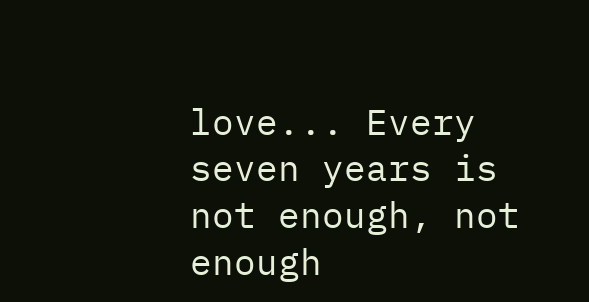love... Every seven years is not enough, not enough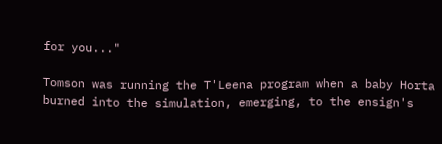for you..."

Tomson was running the T'Leena program when a baby Horta burned into the simulation, emerging, to the ensign's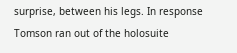surprise, between his legs. In response Tomson ran out of the holosuite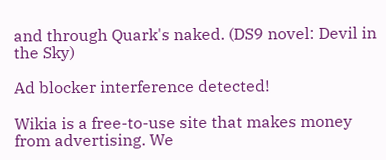and through Quark's naked. (DS9 novel: Devil in the Sky)

Ad blocker interference detected!

Wikia is a free-to-use site that makes money from advertising. We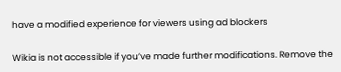have a modified experience for viewers using ad blockers

Wikia is not accessible if you’ve made further modifications. Remove the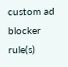custom ad blocker rule(s)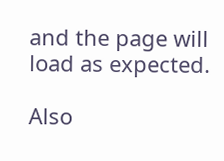and the page will load as expected.

Also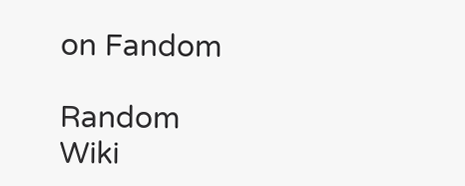on Fandom

Random Wiki